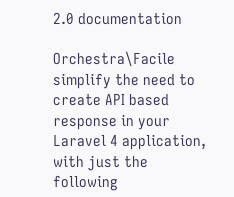2.0 documentation

Orchestra\Facile simplify the need to create API based response in your Laravel 4 application, with just the following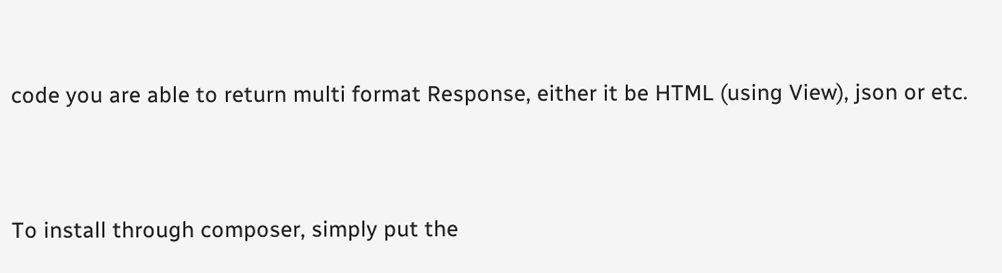code you are able to return multi format Response, either it be HTML (using View), json or etc.


To install through composer, simply put the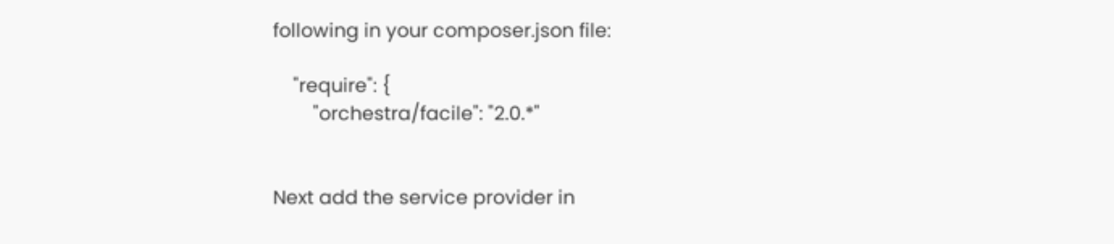following in your composer.json file:

    "require": {
        "orchestra/facile": "2.0.*"


Next add the service provider in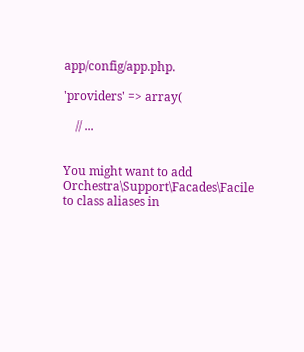app/config/app.php.

'providers' => array(

    // ...


You might want to add Orchestra\Support\Facades\Facile to class aliases in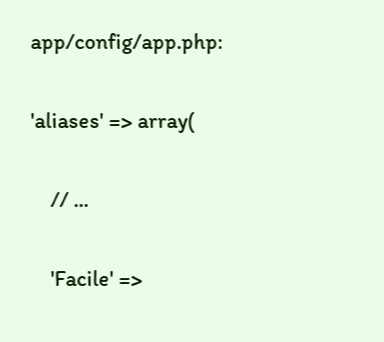app/config/app.php:

'aliases' => array(

    // ...

    'Facile' =>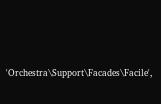'Orchestra\Support\Facades\Facile',